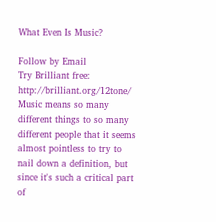What Even Is Music?

Follow by Email
Try Brilliant free: http://brilliant.org/12tone/ Music means so many different things to so many different people that it seems almost pointless to try to nail down a definition, but since it's such a critical part of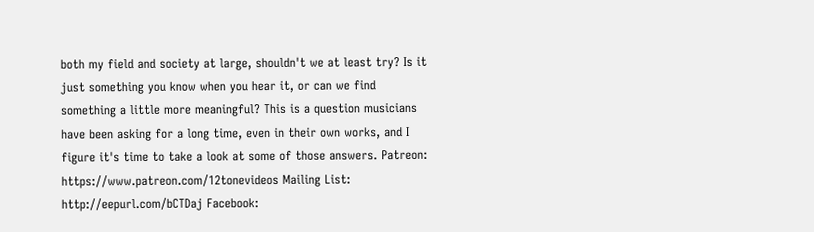both my field and society at large, shouldn't we at least try? Is it just something you know when you hear it, or can we find something a little more meaningful? This is a question musicians have been asking for a long time, even in their own works, and I figure it's time to take a look at some of those answers. Patreon: https://www.patreon.com/12tonevideos Mailing List: http://eepurl.com/bCTDaj Facebook: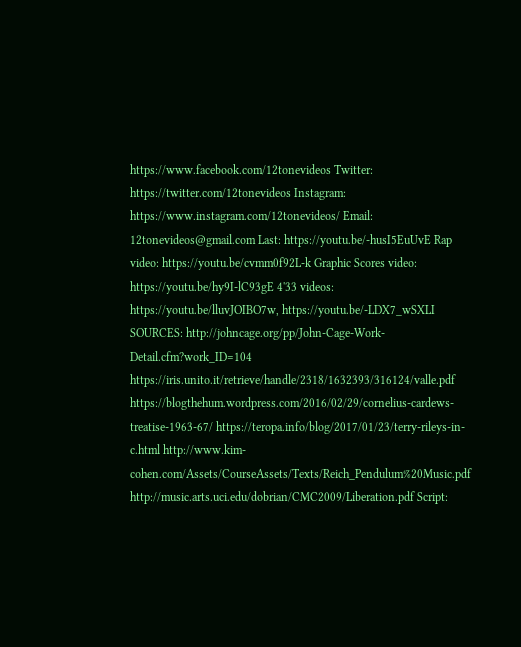https://www.facebook.com/12tonevideos Twitter: https://twitter.com/12tonevideos Instagram: https://www.instagram.com/12tonevideos/ Email: 12tonevideos@gmail.com Last: https://youtu.be/-husI5EuUvE Rap video: https://youtu.be/cvmm0f92L-k Graphic Scores video: https://youtu.be/hy9I-lC93gE 4'33 videos: https://youtu.be/lluvJOIBO7w, https://youtu.be/-LDX7_wSXLI SOURCES: http://johncage.org/pp/John-Cage-Work-Detail.cfm?work_ID=104 https://iris.unito.it/retrieve/handle/2318/1632393/316124/valle.pdf https://blogthehum.wordpress.com/2016/02/29/cornelius-cardews-treatise-1963-67/ https://teropa.info/blog/2017/01/23/terry-rileys-in-c.html http://www.kim-cohen.com/Assets/CourseAssets/Texts/Reich_Pendulum%20Music.pdf http://music.arts.uci.edu/dobrian/CMC2009/Liberation.pdf Script: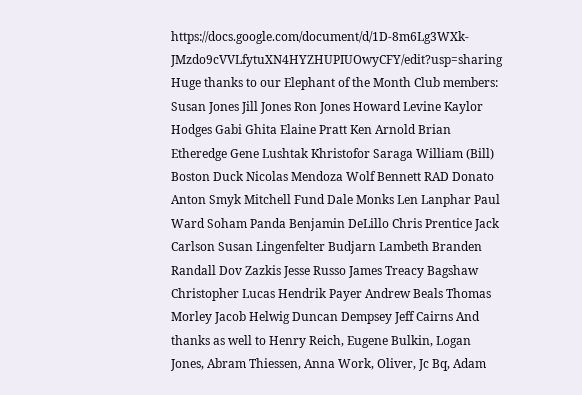https://docs.google.com/document/d/1D-8m6Lg3WXk-JMzdo9cVVLfytuXN4HYZHUPIUOwyCFY/edit?usp=sharing Huge thanks to our Elephant of the Month Club members: Susan Jones Jill Jones Ron Jones Howard Levine Kaylor Hodges Gabi Ghita Elaine Pratt Ken Arnold Brian Etheredge Gene Lushtak Khristofor Saraga William (Bill) Boston Duck Nicolas Mendoza Wolf Bennett RAD Donato Anton Smyk Mitchell Fund Dale Monks Len Lanphar Paul Ward Soham Panda Benjamin DeLillo Chris Prentice Jack Carlson Susan Lingenfelter Budjarn Lambeth Branden Randall Dov Zazkis Jesse Russo James Treacy Bagshaw Christopher Lucas Hendrik Payer Andrew Beals Thomas Morley Jacob Helwig Duncan Dempsey Jeff Cairns And thanks as well to Henry Reich, Eugene Bulkin, Logan Jones, Abram Thiessen, Anna Work, Oliver, Jc Bq, Adam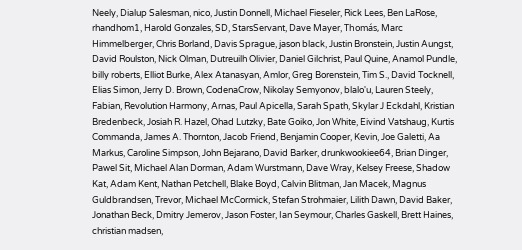Neely, Dialup Salesman, nico, Justin Donnell, Michael Fieseler, Rick Lees, Ben LaRose, rhandhom1, Harold Gonzales, SD, StarsServant, Dave Mayer, Thomás, Marc Himmelberger, Chris Borland, Davis Sprague, jason black, Justin Bronstein, Justin Aungst, David Roulston, Nick Olman, Dutreuilh Olivier, Daniel Gilchrist, Paul Quine, Anamol Pundle, billy roberts, Elliot Burke, Alex Atanasyan, Amlor, Greg Borenstein, Tim S., David Tocknell, Elias Simon, Jerry D. Brown, CodenaCrow, Nikolay Semyonov, blalo'u, Lauren Steely, Fabian, Revolution Harmony, Arnas, Paul Apicella, Sarah Spath, Skylar J Eckdahl, Kristian Bredenbeck, Josiah R. Hazel, Ohad Lutzky, Bate Goiko, Jon White, Eivind Vatshaug, Kurtis Commanda, James A. Thornton, Jacob Friend, Benjamin Cooper, Kevin, Joe Galetti, Aa Markus, Caroline Simpson, John Bejarano, David Barker, drunkwookiee64, Brian Dinger, Pawel Sit, Michael Alan Dorman, Adam Wurstmann, Dave Wray, Kelsey Freese, Shadow Kat, Adam Kent, Nathan Petchell, Blake Boyd, Calvin Blitman, Jan Macek, Magnus Guldbrandsen, Trevor, Michael McCormick, Stefan Strohmaier, Lilith Dawn, David Baker, Jonathan Beck, Dmitry Jemerov, Jason Foster, Ian Seymour, Charles Gaskell, Brett Haines, christian madsen,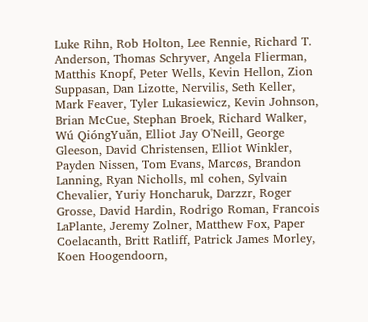Luke Rihn, Rob Holton, Lee Rennie, Richard T. Anderson, Thomas Schryver, Angela Flierman, Matthis Knopf, Peter Wells, Kevin Hellon, Zion Suppasan, Dan Lizotte, Nervilis, Seth Keller, Mark Feaver, Tyler Lukasiewicz, Kevin Johnson, Brian McCue, Stephan Broek, Richard Walker, Wú QióngYuǎn, Elliot Jay O'Neill, George Gleeson, David Christensen, Elliot Winkler, Payden Nissen, Tom Evans, Marcøs, Brandon Lanning, Ryan Nicholls, ml cohen, Sylvain Chevalier, Yuriy Honcharuk, Darzzr, Roger Grosse, David Hardin, Rodrigo Roman, Francois LaPlante, Jeremy Zolner, Matthew Fox, Paper Coelacanth, Britt Ratliff, Patrick James Morley, Koen Hoogendoorn,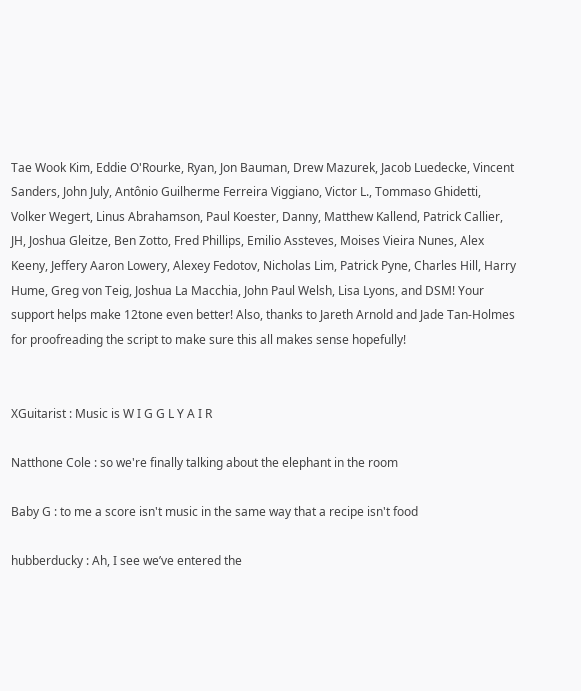Tae Wook Kim, Eddie O'Rourke, Ryan, Jon Bauman, Drew Mazurek, Jacob Luedecke, Vincent Sanders, John July, Antônio Guilherme Ferreira Viggiano, Victor L., Tommaso Ghidetti, Volker Wegert, Linus Abrahamson, Paul Koester, Danny, Matthew Kallend, Patrick Callier, JH, Joshua Gleitze, Ben Zotto, Fred Phillips, Emilio Assteves, Moises Vieira Nunes, Alex Keeny, Jeffery Aaron Lowery, Alexey Fedotov, Nicholas Lim, Patrick Pyne, Charles Hill, Harry Hume, Greg von Teig, Joshua La Macchia, John Paul Welsh, Lisa Lyons, and DSM! Your support helps make 12tone even better! Also, thanks to Jareth Arnold and Jade Tan-Holmes for proofreading the script to make sure this all makes sense hopefully!


XGuitarist : Music is W I G G L Y A I R

Natthone Cole : so we're finally talking about the elephant in the room

Baby G : to me a score isn't music in the same way that a recipe isn't food

hubberducky : Ah, I see we’ve entered the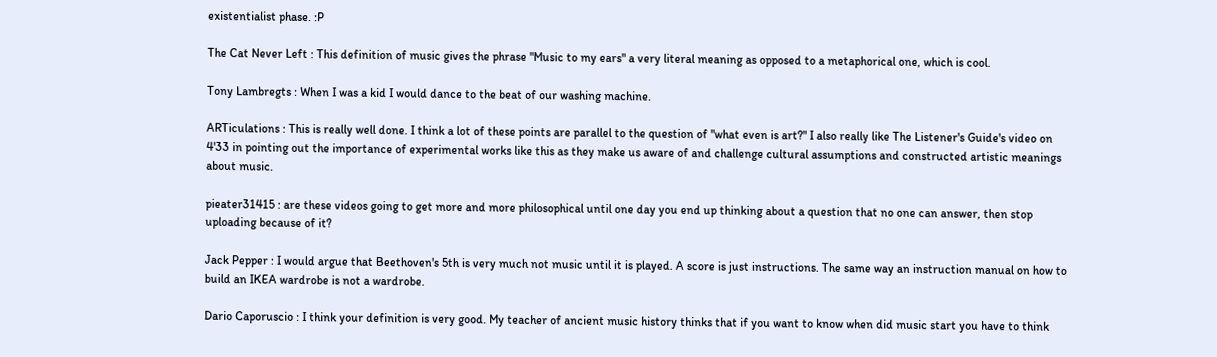existentialist phase. :P

The Cat Never Left : This definition of music gives the phrase "Music to my ears" a very literal meaning as opposed to a metaphorical one, which is cool.

Tony Lambregts : When I was a kid I would dance to the beat of our washing machine.

ARTiculations : This is really well done. I think a lot of these points are parallel to the question of "what even is art?" I also really like The Listener's Guide's video on 4'33 in pointing out the importance of experimental works like this as they make us aware of and challenge cultural assumptions and constructed artistic meanings about music.

pieater31415 : are these videos going to get more and more philosophical until one day you end up thinking about a question that no one can answer, then stop uploading because of it?

Jack Pepper : I would argue that Beethoven's 5th is very much not music until it is played. A score is just instructions. The same way an instruction manual on how to build an IKEA wardrobe is not a wardrobe.

Dario Caporuscio : I think your definition is very good. My teacher of ancient music history thinks that if you want to know when did music start you have to think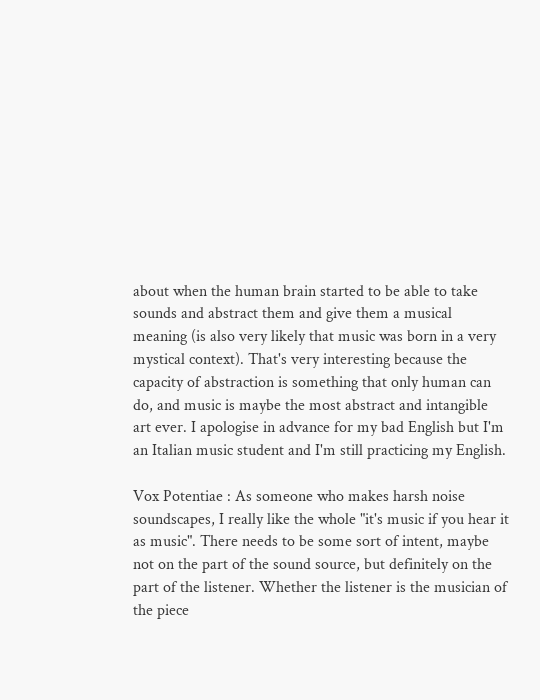about when the human brain started to be able to take sounds and abstract them and give them a musical meaning (is also very likely that music was born in a very mystical context). That's very interesting because the capacity of abstraction is something that only human can do, and music is maybe the most abstract and intangible art ever. I apologise in advance for my bad English but I'm an Italian music student and I'm still practicing my English.

Vox Potentiae : As someone who makes harsh noise soundscapes, I really like the whole "it's music if you hear it as music". There needs to be some sort of intent, maybe not on the part of the sound source, but definitely on the part of the listener. Whether the listener is the musician of the piece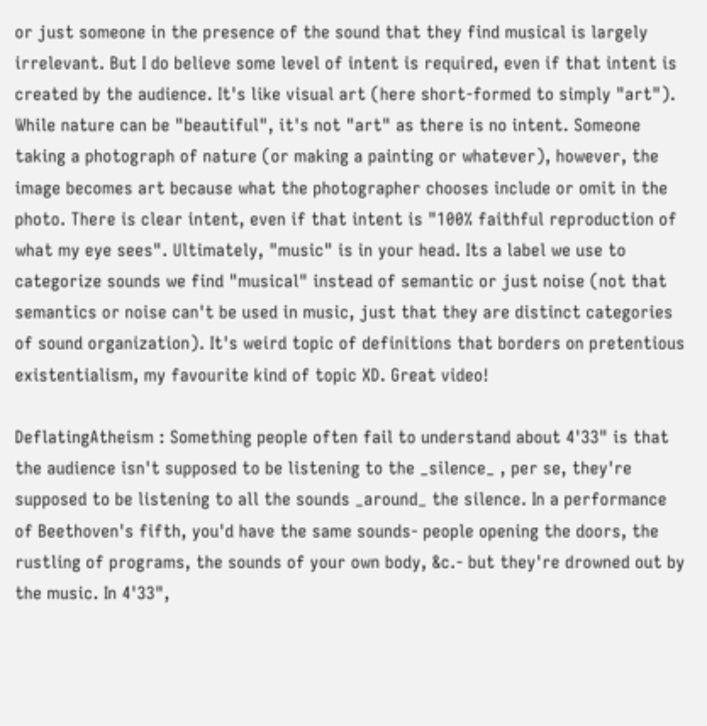or just someone in the presence of the sound that they find musical is largely irrelevant. But I do believe some level of intent is required, even if that intent is created by the audience. It's like visual art (here short-formed to simply "art"). While nature can be "beautiful", it's not "art" as there is no intent. Someone taking a photograph of nature (or making a painting or whatever), however, the image becomes art because what the photographer chooses include or omit in the photo. There is clear intent, even if that intent is "100% faithful reproduction of what my eye sees". Ultimately, "music" is in your head. Its a label we use to categorize sounds we find "musical" instead of semantic or just noise (not that semantics or noise can't be used in music, just that they are distinct categories of sound organization). It's weird topic of definitions that borders on pretentious existentialism, my favourite kind of topic XD. Great video!

DeflatingAtheism : Something people often fail to understand about 4'33" is that the audience isn't supposed to be listening to the _silence_ , per se, they're supposed to be listening to all the sounds _around_ the silence. In a performance of Beethoven's fifth, you'd have the same sounds- people opening the doors, the rustling of programs, the sounds of your own body, &c.- but they're drowned out by the music. In 4'33",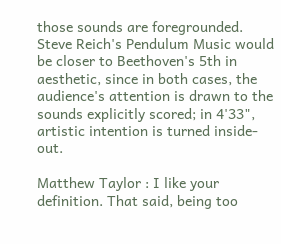those sounds are foregrounded. Steve Reich's Pendulum Music would be closer to Beethoven's 5th in aesthetic, since in both cases, the audience's attention is drawn to the sounds explicitly scored; in 4'33", artistic intention is turned inside-out.

Matthew Taylor : I like your definition. That said, being too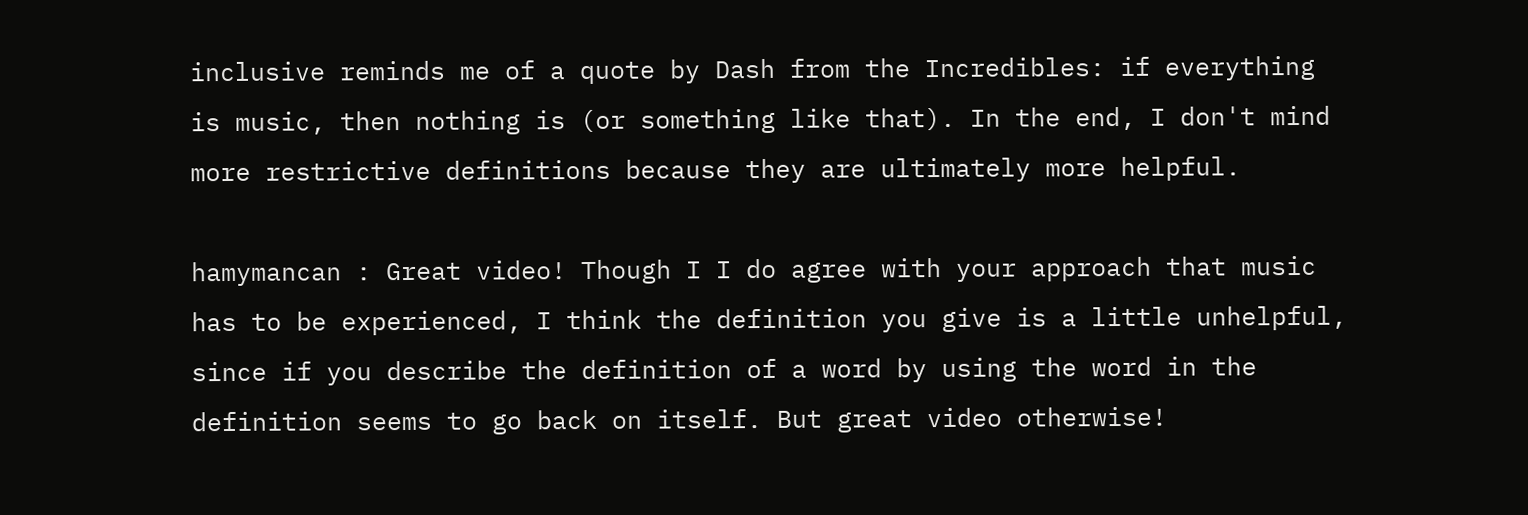inclusive reminds me of a quote by Dash from the Incredibles: if everything is music, then nothing is (or something like that). In the end, I don't mind more restrictive definitions because they are ultimately more helpful.

hamymancan : Great video! Though I I do agree with your approach that music has to be experienced, I think the definition you give is a little unhelpful, since if you describe the definition of a word by using the word in the definition seems to go back on itself. But great video otherwise!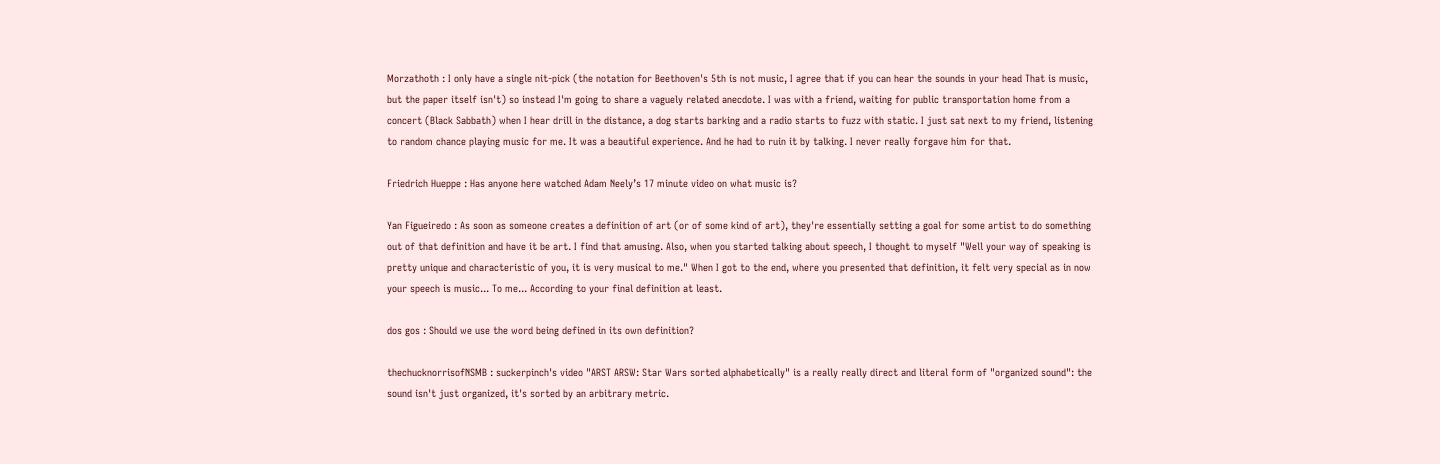Morzathoth : I only have a single nit-pick (the notation for Beethoven's 5th is not music, I agree that if you can hear the sounds in your head That is music, but the paper itself isn't) so instead I'm going to share a vaguely related anecdote. I was with a friend, waiting for public transportation home from a concert (Black Sabbath) when I hear drill in the distance, a dog starts barking and a radio starts to fuzz with static. I just sat next to my friend, listening to random chance playing music for me. It was a beautiful experience. And he had to ruin it by talking. I never really forgave him for that.

Friedrich Hueppe : Has anyone here watched Adam Neely’s 17 minute video on what music is?

Yan Figueiredo : As soon as someone creates a definition of art (or of some kind of art), they're essentially setting a goal for some artist to do something out of that definition and have it be art. I find that amusing. Also, when you started talking about speech, I thought to myself "Well your way of speaking is pretty unique and characteristic of you, it is very musical to me." When I got to the end, where you presented that definition, it felt very special as in now your speech is music... To me... According to your final definition at least.

dos gos : Should we use the word being defined in its own definition?

thechucknorrisofNSMB : suckerpinch's video "ARST ARSW: Star Wars sorted alphabetically" is a really really direct and literal form of "organized sound": the sound isn't just organized, it's sorted by an arbitrary metric.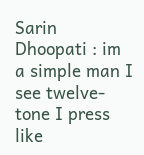Sarin Dhoopati : im a simple man I see twelve-tone I press like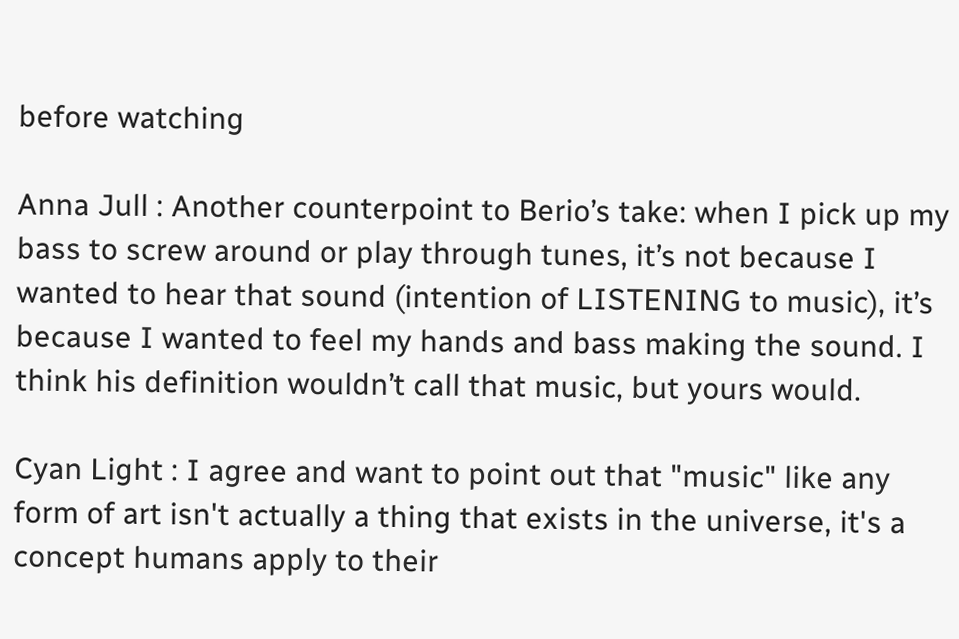before watching

Anna Jull : Another counterpoint to Berio’s take: when I pick up my bass to screw around or play through tunes, it’s not because I wanted to hear that sound (intention of LISTENING to music), it’s because I wanted to feel my hands and bass making the sound. I think his definition wouldn’t call that music, but yours would.

Cyan Light : I agree and want to point out that "music" like any form of art isn't actually a thing that exists in the universe, it's a concept humans apply to their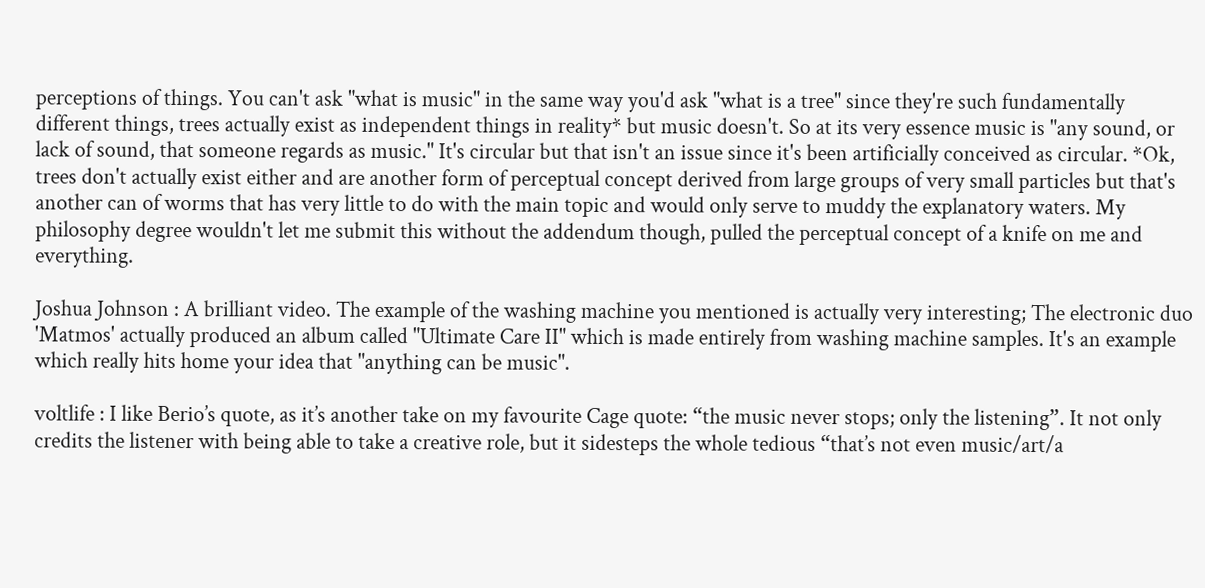perceptions of things. You can't ask "what is music" in the same way you'd ask "what is a tree" since they're such fundamentally different things, trees actually exist as independent things in reality* but music doesn't. So at its very essence music is "any sound, or lack of sound, that someone regards as music." It's circular but that isn't an issue since it's been artificially conceived as circular. *Ok, trees don't actually exist either and are another form of perceptual concept derived from large groups of very small particles but that's another can of worms that has very little to do with the main topic and would only serve to muddy the explanatory waters. My philosophy degree wouldn't let me submit this without the addendum though, pulled the perceptual concept of a knife on me and everything.

Joshua Johnson : A brilliant video. The example of the washing machine you mentioned is actually very interesting; The electronic duo 'Matmos' actually produced an album called "Ultimate Care II" which is made entirely from washing machine samples. It's an example which really hits home your idea that "anything can be music".

voltlife : I like Berio’s quote, as it’s another take on my favourite Cage quote: “the music never stops; only the listening”. It not only credits the listener with being able to take a creative role, but it sidesteps the whole tedious “that’s not even music/art/a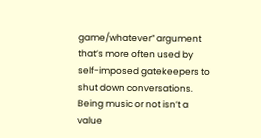game/whatever” argument that’s more often used by self-imposed gatekeepers to shut down conversations. Being music or not isn’t a value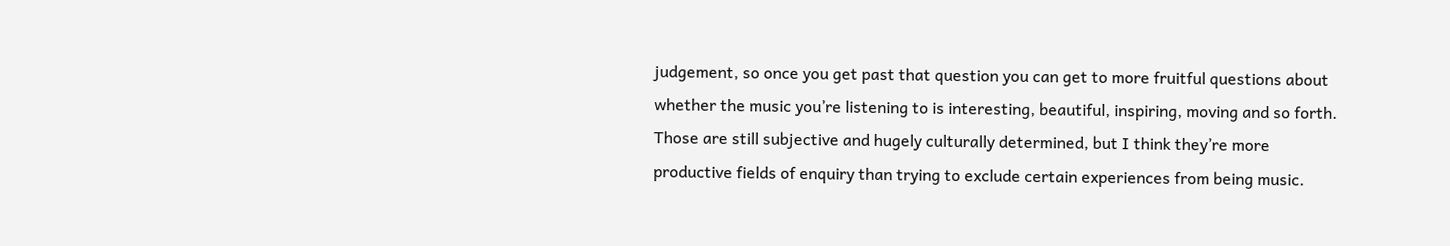judgement, so once you get past that question you can get to more fruitful questions about whether the music you’re listening to is interesting, beautiful, inspiring, moving and so forth. Those are still subjective and hugely culturally determined, but I think they’re more productive fields of enquiry than trying to exclude certain experiences from being music.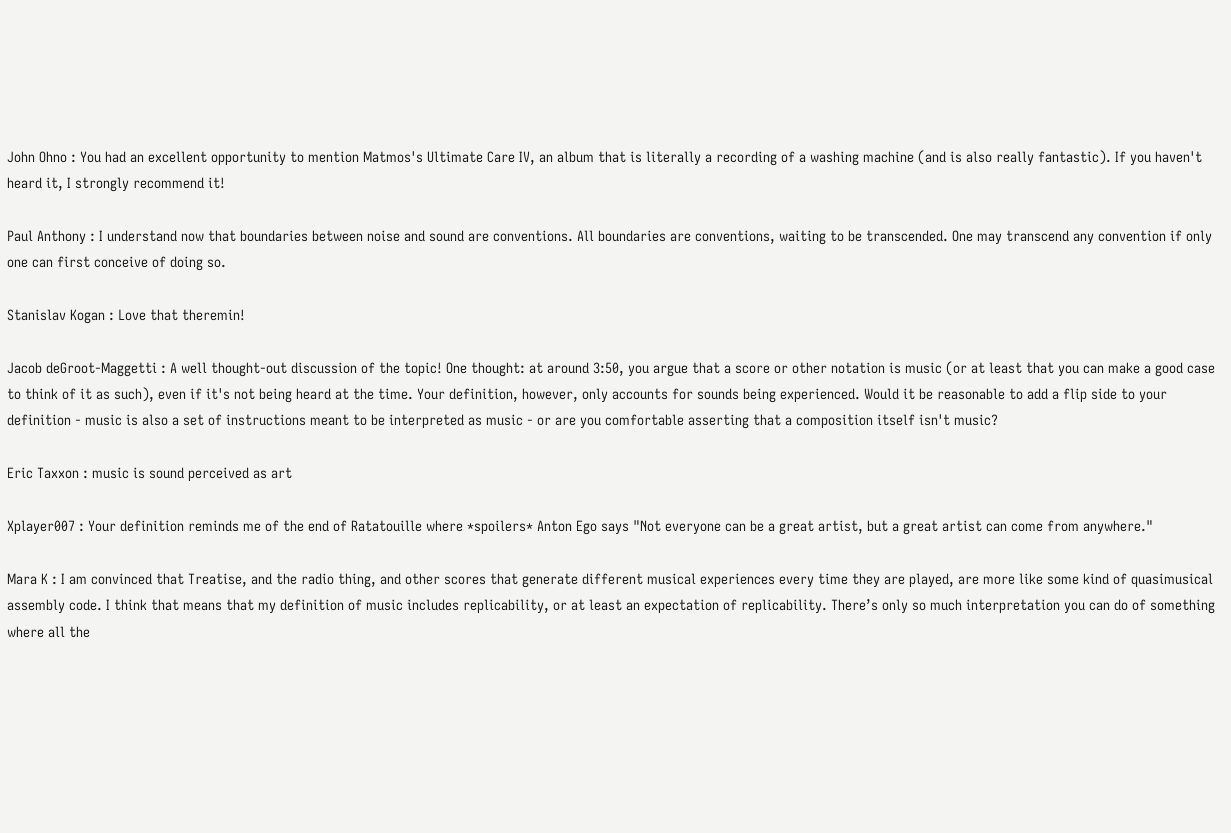John Ohno : You had an excellent opportunity to mention Matmos's Ultimate Care IV, an album that is literally a recording of a washing machine (and is also really fantastic). If you haven't heard it, I strongly recommend it!

Paul Anthony : I understand now that boundaries between noise and sound are conventions. All boundaries are conventions, waiting to be transcended. One may transcend any convention if only one can first conceive of doing so.

Stanislav Kogan : Love that theremin!

Jacob deGroot-Maggetti : A well thought-out discussion of the topic! One thought: at around 3:50, you argue that a score or other notation is music (or at least that you can make a good case to think of it as such), even if it's not being heard at the time. Your definition, however, only accounts for sounds being experienced. Would it be reasonable to add a flip side to your definition - music is also a set of instructions meant to be interpreted as music - or are you comfortable asserting that a composition itself isn't music?

Eric Taxxon : music is sound perceived as art

Xplayer007 : Your definition reminds me of the end of Ratatouille where *spoilers* Anton Ego says "Not everyone can be a great artist, but a great artist can come from anywhere."

Mara K : I am convinced that Treatise, and the radio thing, and other scores that generate different musical experiences every time they are played, are more like some kind of quasimusical assembly code. I think that means that my definition of music includes replicability, or at least an expectation of replicability. There’s only so much interpretation you can do of something where all the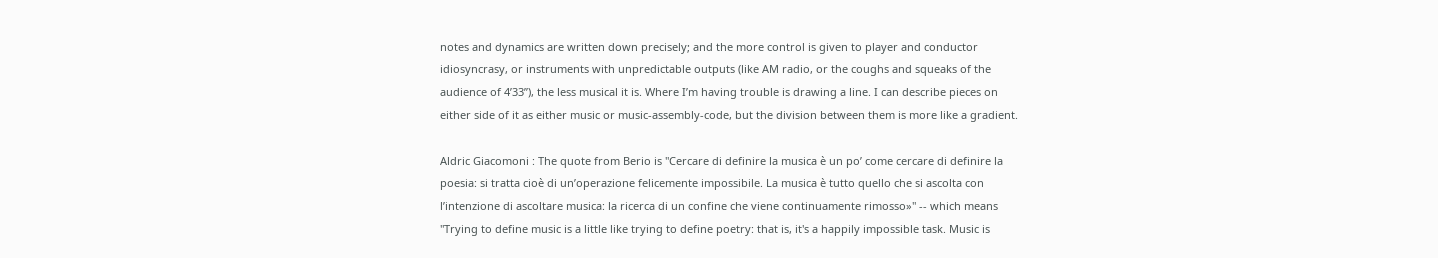notes and dynamics are written down precisely; and the more control is given to player and conductor idiosyncrasy, or instruments with unpredictable outputs (like AM radio, or the coughs and squeaks of the audience of 4’33”), the less musical it is. Where I’m having trouble is drawing a line. I can describe pieces on either side of it as either music or music-assembly-code, but the division between them is more like a gradient.

Aldric Giacomoni : The quote from Berio is "Cercare di definire la musica è un po’ come cercare di definire la poesia: si tratta cioè di un’operazione felicemente impossibile. La musica è tutto quello che si ascolta con l’intenzione di ascoltare musica: la ricerca di un confine che viene continuamente rimosso»" -- which means "Trying to define music is a little like trying to define poetry: that is, it's a happily impossible task. Music is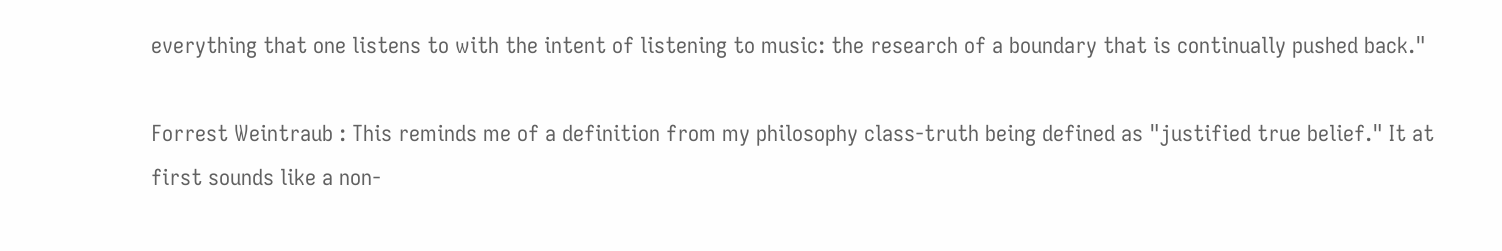everything that one listens to with the intent of listening to music: the research of a boundary that is continually pushed back."

Forrest Weintraub : This reminds me of a definition from my philosophy class-truth being defined as "justified true belief." It at first sounds like a non-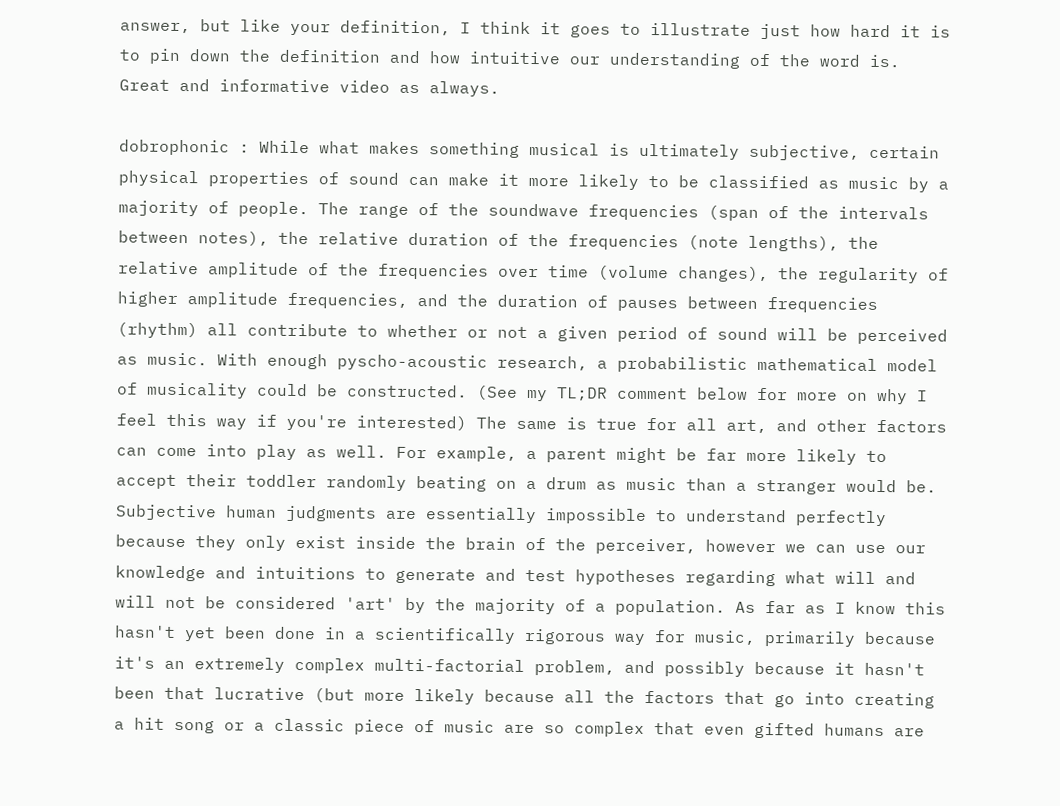answer, but like your definition, I think it goes to illustrate just how hard it is to pin down the definition and how intuitive our understanding of the word is. Great and informative video as always.

dobrophonic : While what makes something musical is ultimately subjective, certain physical properties of sound can make it more likely to be classified as music by a majority of people. The range of the soundwave frequencies (span of the intervals between notes), the relative duration of the frequencies (note lengths), the relative amplitude of the frequencies over time (volume changes), the regularity of higher amplitude frequencies, and the duration of pauses between frequencies (rhythm) all contribute to whether or not a given period of sound will be perceived as music. With enough pyscho-acoustic research, a probabilistic mathematical model of musicality could be constructed. (See my TL;DR comment below for more on why I feel this way if you're interested) The same is true for all art, and other factors can come into play as well. For example, a parent might be far more likely to accept their toddler randomly beating on a drum as music than a stranger would be. Subjective human judgments are essentially impossible to understand perfectly because they only exist inside the brain of the perceiver, however we can use our knowledge and intuitions to generate and test hypotheses regarding what will and will not be considered 'art' by the majority of a population. As far as I know this hasn't yet been done in a scientifically rigorous way for music, primarily because it's an extremely complex multi-factorial problem, and possibly because it hasn't been that lucrative (but more likely because all the factors that go into creating a hit song or a classic piece of music are so complex that even gifted humans are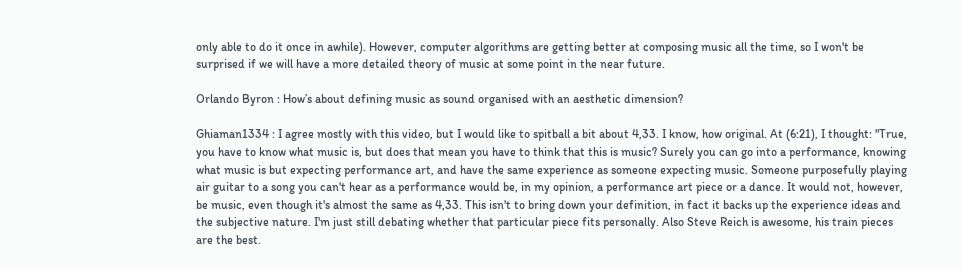only able to do it once in awhile). However, computer algorithms are getting better at composing music all the time, so I won't be surprised if we will have a more detailed theory of music at some point in the near future.

Orlando Byron : How’s about defining music as sound organised with an aesthetic dimension?

Ghiaman1334 : I agree mostly with this video, but I would like to spitball a bit about 4,33. I know, how original. At (6:21), I thought: "True, you have to know what music is, but does that mean you have to think that this is music? Surely you can go into a performance, knowing what music is but expecting performance art, and have the same experience as someone expecting music. Someone purposefully playing air guitar to a song you can't hear as a performance would be, in my opinion, a performance art piece or a dance. It would not, however, be music, even though it's almost the same as 4,33. This isn't to bring down your definition, in fact it backs up the experience ideas and the subjective nature. I'm just still debating whether that particular piece fits personally. Also Steve Reich is awesome, his train pieces are the best.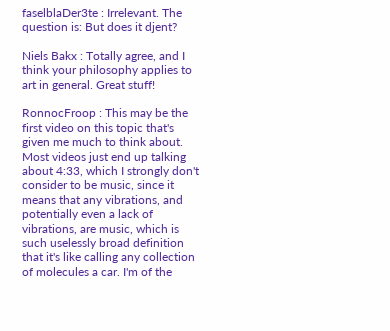faselblaDer3te : Irrelevant. The question is: But does it djent?

Niels Bakx : Totally agree, and I think your philosophy applies to art in general. Great stuff!

RonnocFroop : This may be the first video on this topic that's given me much to think about.  Most videos just end up talking about 4:33, which I strongly don't consider to be music, since it means that any vibrations, and potentially even a lack of vibrations, are music, which is such uselessly broad definition that it's like calling any collection of molecules a car. I'm of the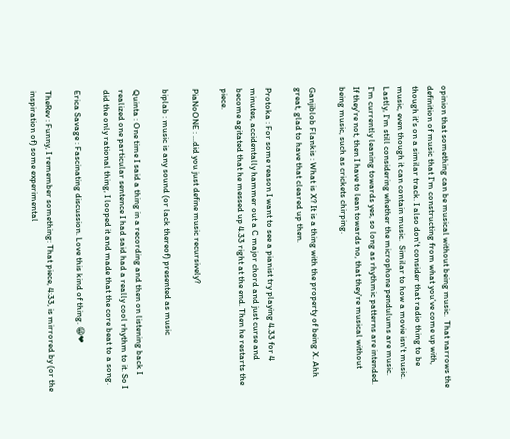opinion that something can be musical without being music.  That narrows the definition of music that I'm constructing from what you've come up with, though it's on a similar track. I also don't consider that radio thing to be music, even though it can contain music.  Similar to how a movie isn't music. Lastly, I'm still considering whether the microphone pendulums are music.  I'm currently leaning towards yes, so long as rhythmic patterns are intended.  If they're not, then I have to lean towards no, that they're musical without being music, such as crickets chirping.

Ganjiblob Flankis : What is X? It is a thing with the property of being X. Ahh great, glad to have that cleared up then.

Protoka : For some reason I want to see a pianist try playing 4.33 for 4 minutes, accidentally hammer out a C major chord and just curse and become agitated that he messed up 4.33 right at the end. Then he restarts the piece.

PiaNoONE : ...did you just define music recursively?

biplab : music is any sound (or lack thereof) presented as music

Quinta : One time I said a thing in a recording and then on listening back I realized one particular sentence I had said had a really cool rhythm to it. So I did the only rational thing, I looped it and made that the core beat to a song.

Erica Savage : Fascinating discussion. Love this kind of thing. 😁❤

TheRev : Funny, I remember something: That piece, 4:33, is mirrored by (or the inspiration of) some experimental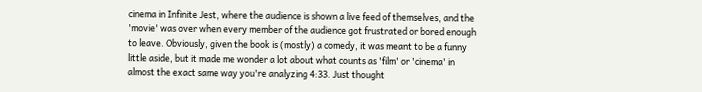cinema in Infinite Jest, where the audience is shown a live feed of themselves, and the 'movie' was over when every member of the audience got frustrated or bored enough to leave. Obviously, given the book is (mostly) a comedy, it was meant to be a funny little aside, but it made me wonder a lot about what counts as 'film' or 'cinema' in almost the exact same way you're analyzing 4:33. Just thought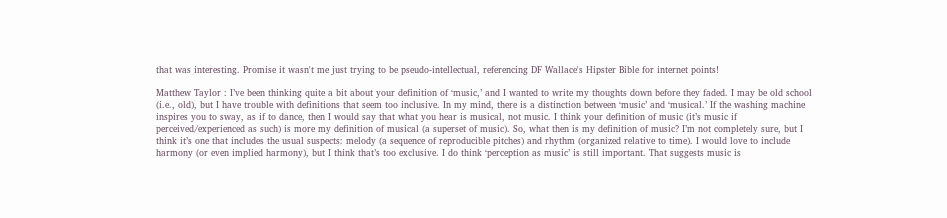that was interesting. Promise it wasn't me just trying to be pseudo-intellectual, referencing DF Wallace's Hipster Bible for internet points!

Matthew Taylor : I’ve been thinking quite a bit about your definition of ‘music,’ and I wanted to write my thoughts down before they faded. I may be old school (i.e., old), but I have trouble with definitions that seem too inclusive. In my mind, there is a distinction between ‘music’ and ‘musical.’ If the washing machine inspires you to sway, as if to dance, then I would say that what you hear is musical, not music. I think your definition of music (it’s music if perceived/experienced as such) is more my definition of musical (a superset of music). So, what then is my definition of music? I’m not completely sure, but I think it’s one that includes the usual suspects: melody (a sequence of reproducible pitches) and rhythm (organized relative to time). I would love to include harmony (or even implied harmony), but I think that’s too exclusive. I do think ‘perception as music’ is still important. That suggests music is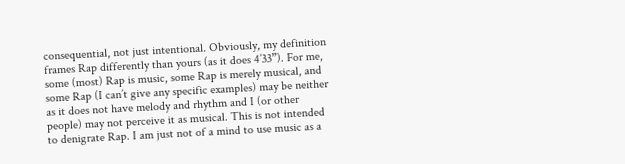consequential, not just intentional. Obviously, my definition frames Rap differently than yours (as it does 4’33”). For me, some (most) Rap is music, some Rap is merely musical, and some Rap (I can’t give any specific examples) may be neither as it does not have melody and rhythm and I (or other people) may not perceive it as musical. This is not intended to denigrate Rap. I am just not of a mind to use music as a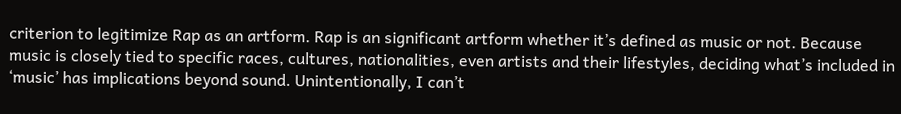criterion to legitimize Rap as an artform. Rap is an significant artform whether it’s defined as music or not. Because music is closely tied to specific races, cultures, nationalities, even artists and their lifestyles, deciding what’s included in ‘music’ has implications beyond sound. Unintentionally, I can’t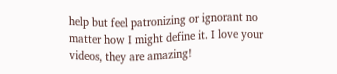help but feel patronizing or ignorant no matter how I might define it. I love your videos, they are amazing!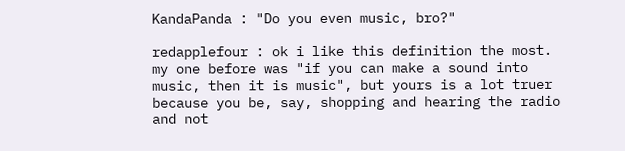KandaPanda : "Do you even music, bro?"

redapplefour : ok i like this definition the most. my one before was "if you can make a sound into music, then it is music", but yours is a lot truer because you be, say, shopping and hearing the radio and not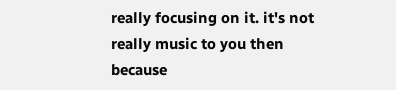really focusing on it. it's not really music to you then because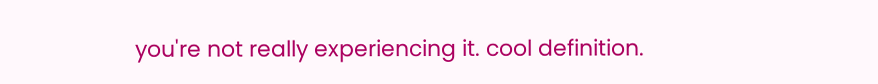you're not really experiencing it. cool definition.